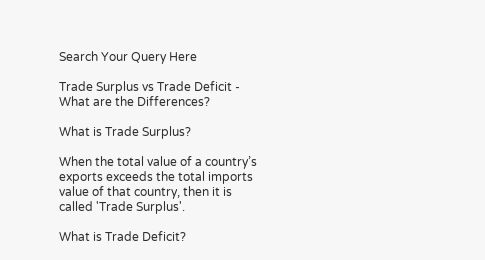Search Your Query Here

Trade Surplus vs Trade Deficit - What are the Differences?

What is Trade Surplus?

When the total value of a country’s exports exceeds the total imports value of that country, then it is called 'Trade Surplus'.

What is Trade Deficit?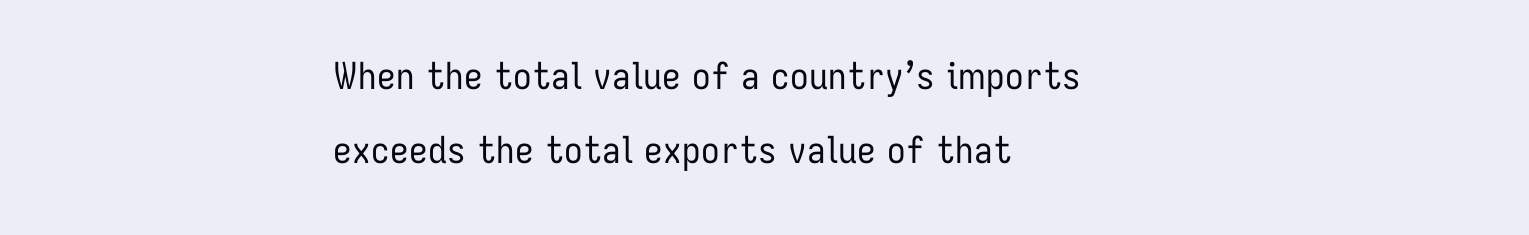When the total value of a country’s imports exceeds the total exports value of that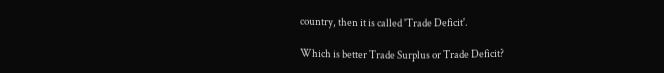country, then it is called 'Trade Deficit'.

Which is better Trade Surplus or Trade Deficit?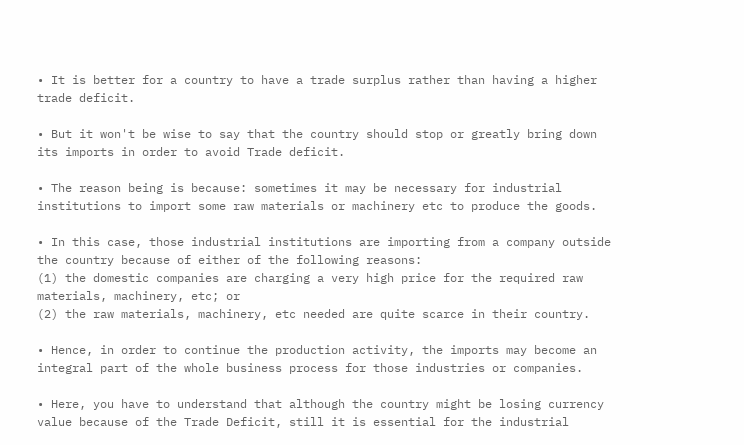• It is better for a country to have a trade surplus rather than having a higher trade deficit.

• But it won't be wise to say that the country should stop or greatly bring down its imports in order to avoid Trade deficit.

• The reason being is because: sometimes it may be necessary for industrial institutions to import some raw materials or machinery etc to produce the goods.

• In this case, those industrial institutions are importing from a company outside the country because of either of the following reasons:
(1) the domestic companies are charging a very high price for the required raw materials, machinery, etc; or
(2) the raw materials, machinery, etc needed are quite scarce in their country.

• Hence, in order to continue the production activity, the imports may become an integral part of the whole business process for those industries or companies.

• Here, you have to understand that although the country might be losing currency value because of the Trade Deficit, still it is essential for the industrial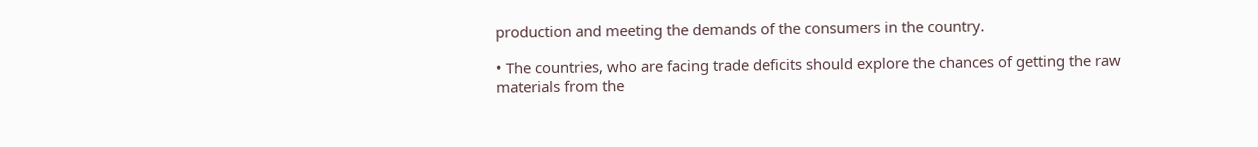production and meeting the demands of the consumers in the country.

• The countries, who are facing trade deficits should explore the chances of getting the raw materials from the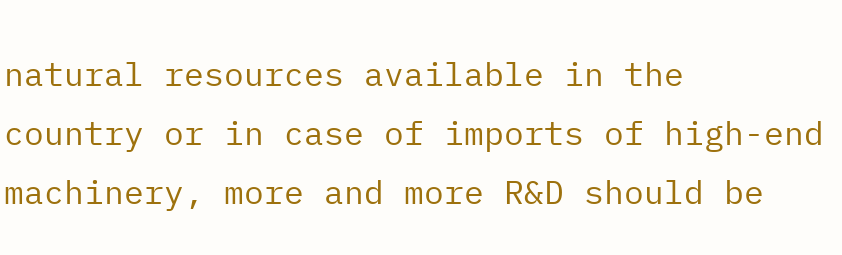natural resources available in the country or in case of imports of high-end machinery, more and more R&D should be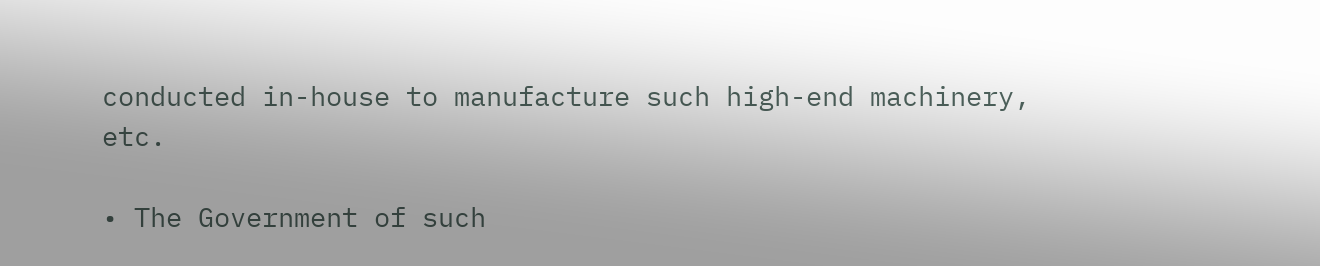conducted in-house to manufacture such high-end machinery, etc.

• The Government of such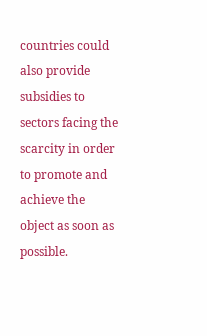countries could also provide subsidies to sectors facing the scarcity in order to promote and achieve the object as soon as possible.